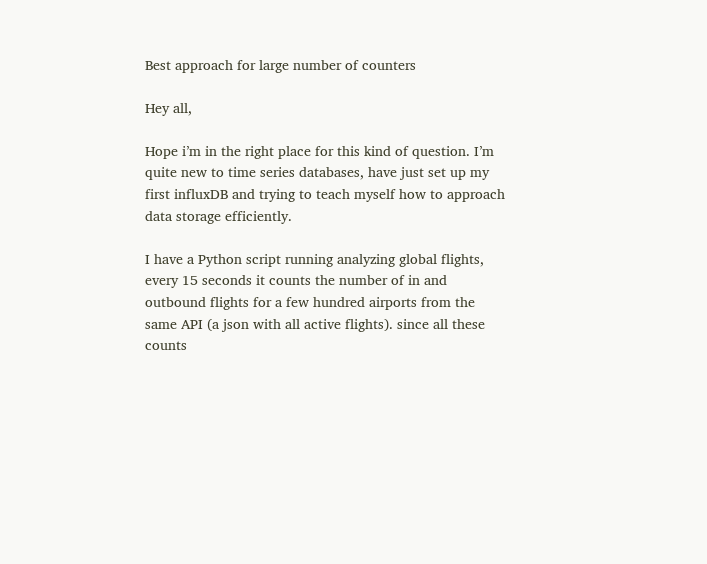Best approach for large number of counters

Hey all,

Hope i’m in the right place for this kind of question. I’m quite new to time series databases, have just set up my first influxDB and trying to teach myself how to approach data storage efficiently.

I have a Python script running analyzing global flights, every 15 seconds it counts the number of in and outbound flights for a few hundred airports from the same API (a json with all active flights). since all these counts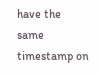have the same timestamp on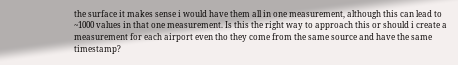the surface it makes sense i would have them all in one measurement, although this can lead to ~1000 values in that one measurement. Is this the right way to approach this or should i create a measurement for each airport even tho they come from the same source and have the same timestamp?